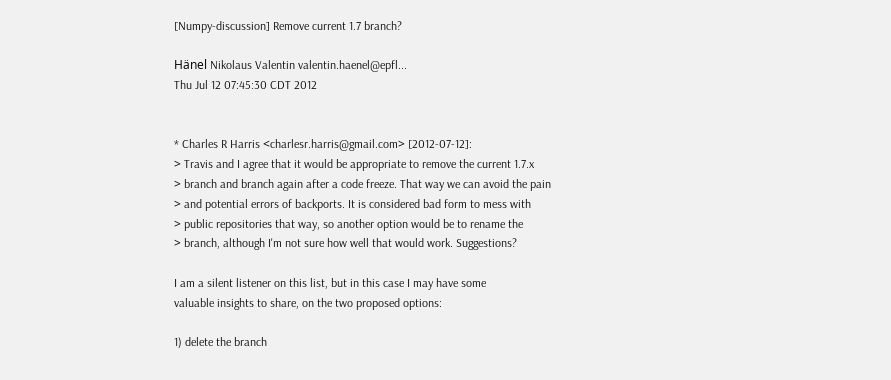[Numpy-discussion] Remove current 1.7 branch?

Hänel Nikolaus Valentin valentin.haenel@epfl...
Thu Jul 12 07:45:30 CDT 2012


* Charles R Harris <charlesr.harris@gmail.com> [2012-07-12]:
> Travis and I agree that it would be appropriate to remove the current 1.7.x
> branch and branch again after a code freeze. That way we can avoid the pain
> and potential errors of backports. It is considered bad form to mess with
> public repositories that way, so another option would be to rename the
> branch, although I'm not sure how well that would work. Suggestions?

I am a silent listener on this list, but in this case I may have some
valuable insights to share, on the two proposed options:

1) delete the branch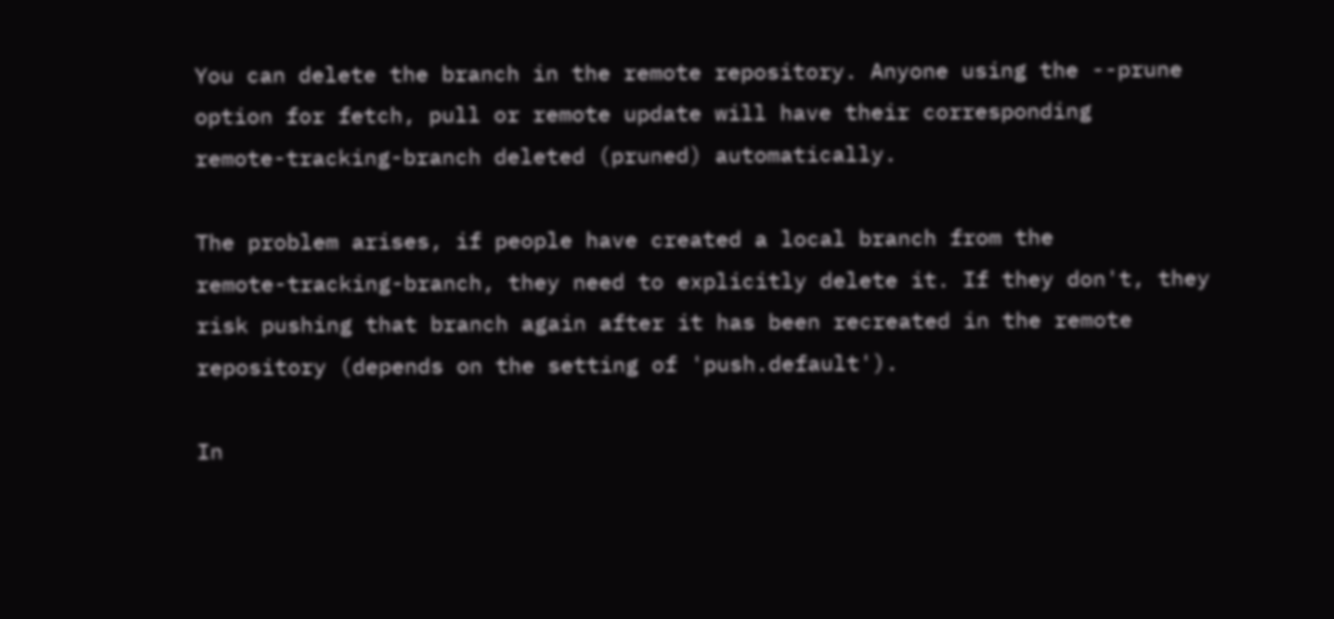You can delete the branch in the remote repository. Anyone using the --prune
option for fetch, pull or remote update will have their corresponding
remote-tracking-branch deleted (pruned) automatically.

The problem arises, if people have created a local branch from the
remote-tracking-branch, they need to explicitly delete it. If they don't, they
risk pushing that branch again after it has been recreated in the remote
repository (depends on the setting of 'push.default').

In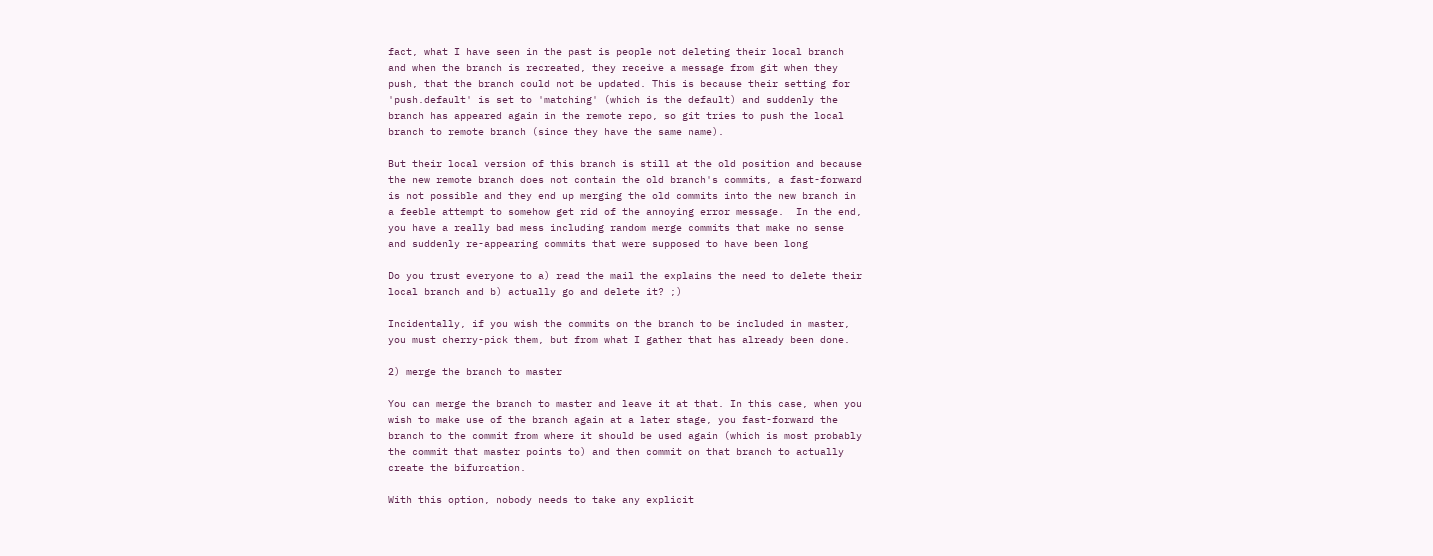fact, what I have seen in the past is people not deleting their local branch
and when the branch is recreated, they receive a message from git when they
push, that the branch could not be updated. This is because their setting for
'push.default' is set to 'matching' (which is the default) and suddenly the
branch has appeared again in the remote repo, so git tries to push the local
branch to remote branch (since they have the same name).

But their local version of this branch is still at the old position and because
the new remote branch does not contain the old branch's commits, a fast-forward
is not possible and they end up merging the old commits into the new branch in
a feeble attempt to somehow get rid of the annoying error message.  In the end,
you have a really bad mess including random merge commits that make no sense
and suddenly re-appearing commits that were supposed to have been long

Do you trust everyone to a) read the mail the explains the need to delete their
local branch and b) actually go and delete it? ;)

Incidentally, if you wish the commits on the branch to be included in master,
you must cherry-pick them, but from what I gather that has already been done.

2) merge the branch to master

You can merge the branch to master and leave it at that. In this case, when you
wish to make use of the branch again at a later stage, you fast-forward the
branch to the commit from where it should be used again (which is most probably
the commit that master points to) and then commit on that branch to actually
create the bifurcation.

With this option, nobody needs to take any explicit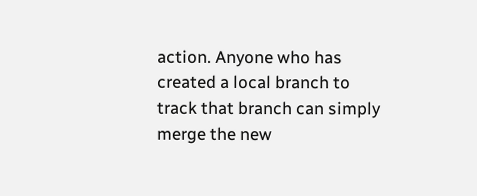action. Anyone who has
created a local branch to track that branch can simply merge the new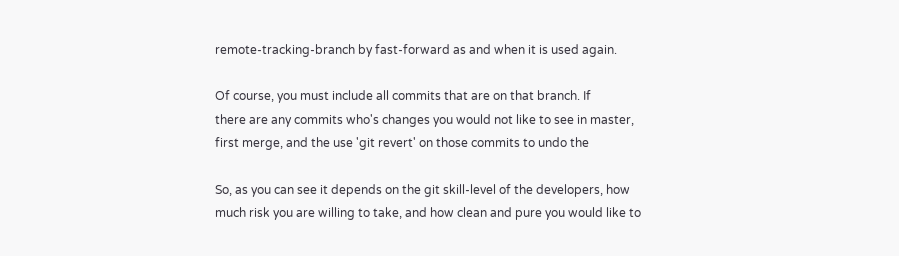remote-tracking-branch by fast-forward as and when it is used again.

Of course, you must include all commits that are on that branch. If
there are any commits who's changes you would not like to see in master,
first merge, and the use 'git revert' on those commits to undo the

So, as you can see it depends on the git skill-level of the developers, how
much risk you are willing to take, and how clean and pure you would like to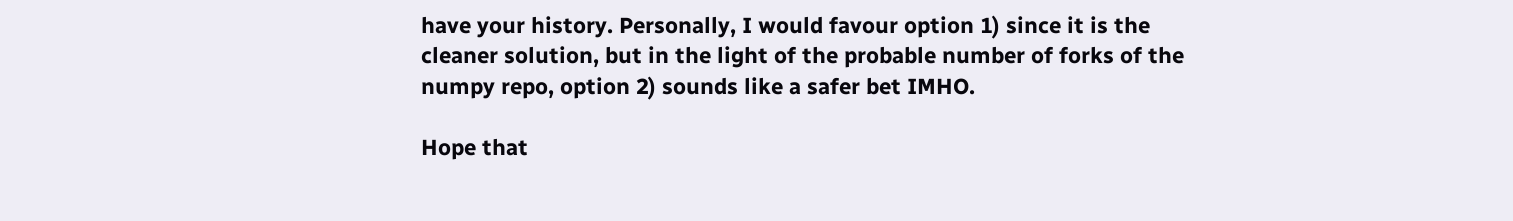have your history. Personally, I would favour option 1) since it is the
cleaner solution, but in the light of the probable number of forks of the
numpy repo, option 2) sounds like a safer bet IMHO.

Hope that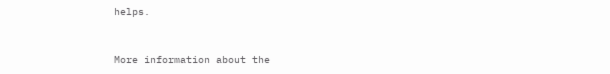helps.


More information about the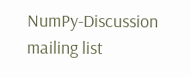NumPy-Discussion mailing list